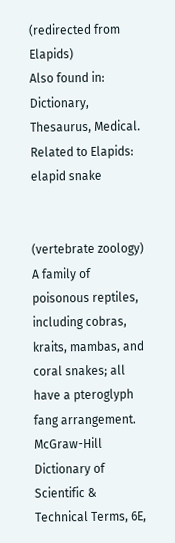(redirected from Elapids)
Also found in: Dictionary, Thesaurus, Medical.
Related to Elapids: elapid snake


(vertebrate zoology)
A family of poisonous reptiles, including cobras, kraits, mambas, and coral snakes; all have a pteroglyph fang arrangement.
McGraw-Hill Dictionary of Scientific & Technical Terms, 6E,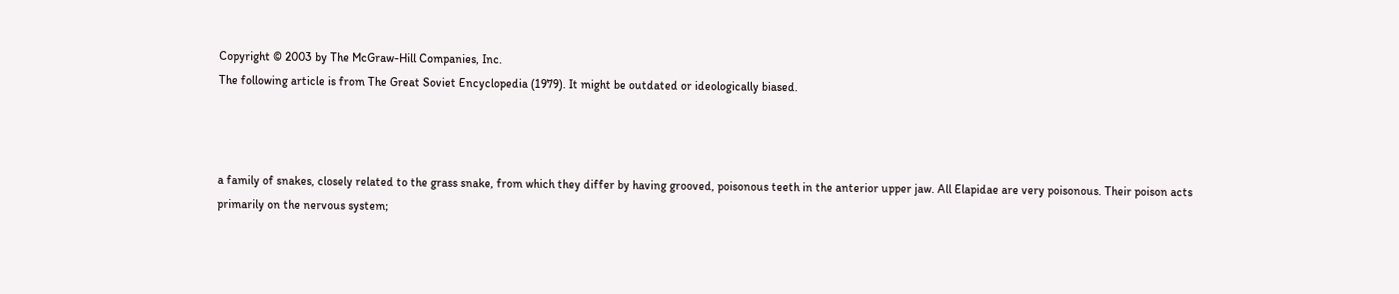Copyright © 2003 by The McGraw-Hill Companies, Inc.
The following article is from The Great Soviet Encyclopedia (1979). It might be outdated or ideologically biased.



a family of snakes, closely related to the grass snake, from which they differ by having grooved, poisonous teeth in the anterior upper jaw. All Elapidae are very poisonous. Their poison acts primarily on the nervous system;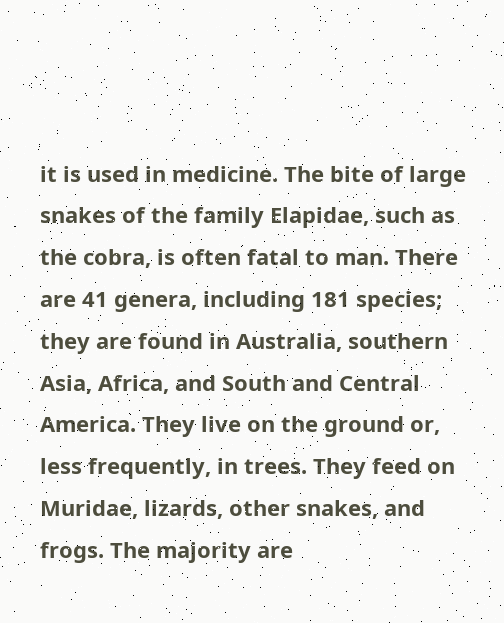it is used in medicine. The bite of large snakes of the family Elapidae, such as the cobra, is often fatal to man. There are 41 genera, including 181 species; they are found in Australia, southern Asia, Africa, and South and Central America. They live on the ground or, less frequently, in trees. They feed on Muridae, lizards, other snakes, and frogs. The majority are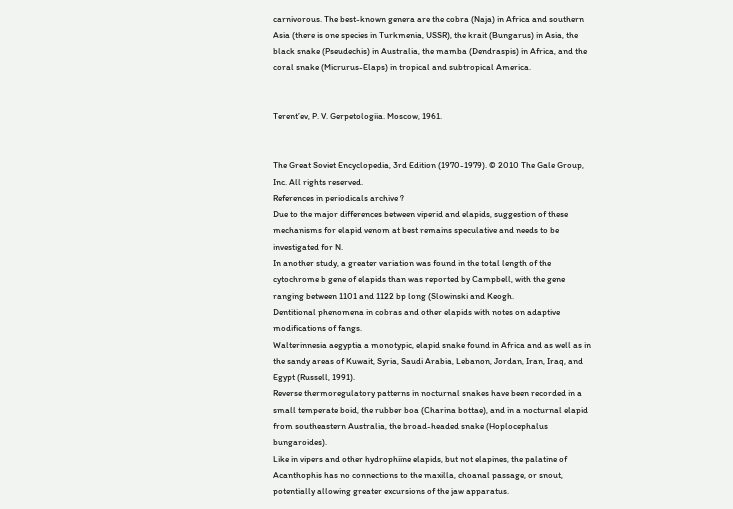carnivorous. The best-known genera are the cobra (Naja) in Africa and southern Asia (there is one species in Turkmenia, USSR), the krait (Bungarus) in Asia, the black snake (Pseudechis) in Australia, the mamba (Dendraspis) in Africa, and the coral snake (Micrurus-Elaps) in tropical and subtropical America.


Terent’ev, P. V. Gerpetologiia. Moscow, 1961.


The Great Soviet Encyclopedia, 3rd Edition (1970-1979). © 2010 The Gale Group, Inc. All rights reserved.
References in periodicals archive ?
Due to the major differences between viperid and elapids, suggestion of these mechanisms for elapid venom at best remains speculative and needs to be investigated for N.
In another study, a greater variation was found in the total length of the cytochrome b gene of elapids than was reported by Campbell, with the gene ranging between 1101 and 1122 bp long (Slowinski and Keogh.
Dentitional phenomena in cobras and other elapids with notes on adaptive modifications of fangs.
Walterinnesia aegyptia a monotypic, elapid snake found in Africa and as well as in the sandy areas of Kuwait, Syria, Saudi Arabia, Lebanon, Jordan, Iran, Iraq, and Egypt (Russell, 1991).
Reverse thermoregulatory patterns in nocturnal snakes have been recorded in a small temperate boid, the rubber boa (Charina bottae), and in a nocturnal elapid from southeastern Australia, the broad-headed snake (Hoplocephalus bungaroides).
Like in vipers and other hydrophiine elapids, but not elapines, the palatine of Acanthophis has no connections to the maxilla, choanal passage, or snout, potentially allowing greater excursions of the jaw apparatus.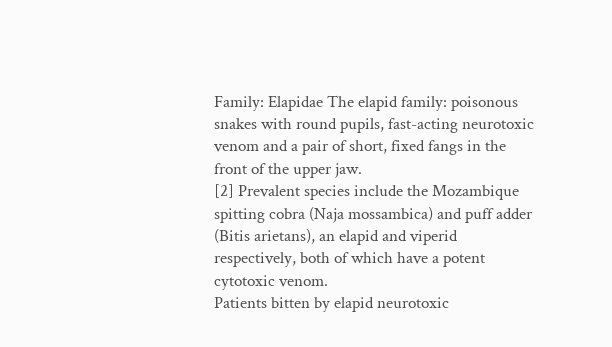Family: Elapidae The elapid family: poisonous snakes with round pupils, fast-acting neurotoxic venom and a pair of short, fixed fangs in the front of the upper jaw.
[2] Prevalent species include the Mozambique spitting cobra (Naja mossambica) and puff adder (Bitis arietans), an elapid and viperid respectively, both of which have a potent cytotoxic venom.
Patients bitten by elapid neurotoxic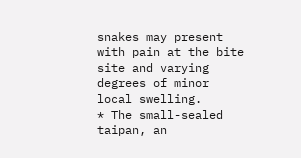snakes may present with pain at the bite site and varying degrees of minor local swelling.
* The small-sealed taipan, an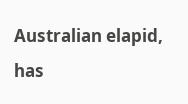Australian elapid, has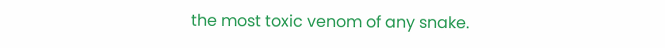the most toxic venom of any snake.